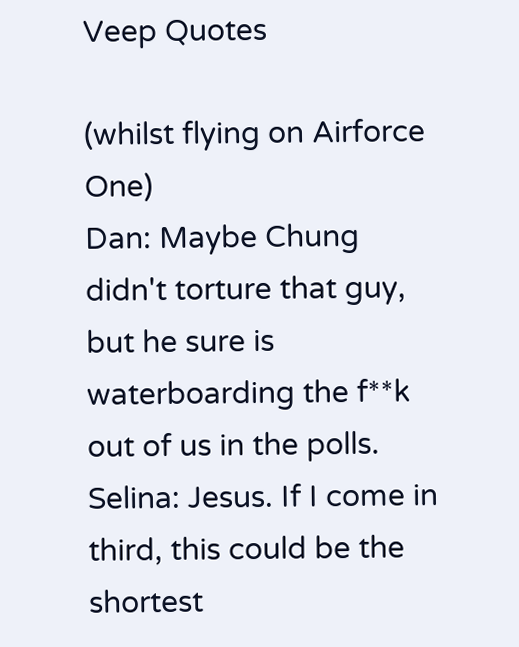Veep Quotes

(whilst flying on Airforce One)
Dan: Maybe Chung didn't torture that guy, but he sure is waterboarding the f**k out of us in the polls.
Selina: Jesus. If I come in third, this could be the shortest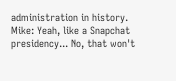administration in history.
Mike: Yeah, like a Snapchat presidency... No, that won't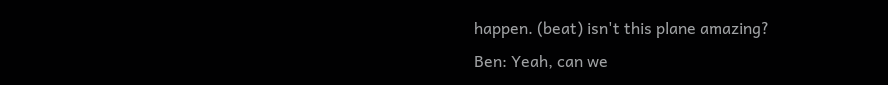happen. (beat) isn't this plane amazing?
Ben: Yeah, can we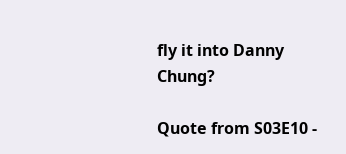fly it into Danny Chung?

Quote from S03E10 -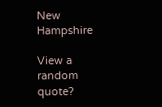New Hampshire

View a random quote?